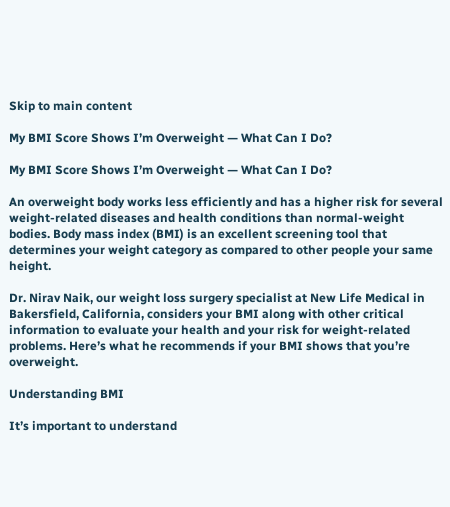Skip to main content

My BMI Score Shows I’m Overweight — What Can I Do?

My BMI Score Shows I’m Overweight — What Can I Do?

An overweight body works less efficiently and has a higher risk for several weight-related diseases and health conditions than normal-weight bodies. Body mass index (BMI) is an excellent screening tool that determines your weight category as compared to other people your same height.

Dr. Nirav Naik, our weight loss surgery specialist at New Life Medical in Bakersfield, California, considers your BMI along with other critical information to evaluate your health and your risk for weight-related problems. Here’s what he recommends if your BMI shows that you’re overweight.

Understanding BMI

It’s important to understand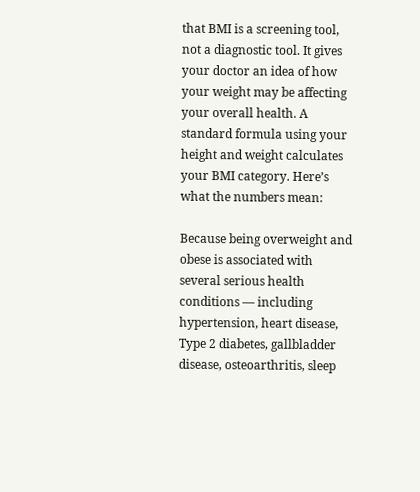that BMI is a screening tool, not a diagnostic tool. It gives your doctor an idea of how your weight may be affecting your overall health. A standard formula using your height and weight calculates your BMI category. Here’s what the numbers mean:

Because being overweight and obese is associated with several serious health conditions — including hypertension, heart disease, Type 2 diabetes, gallbladder disease, osteoarthritis, sleep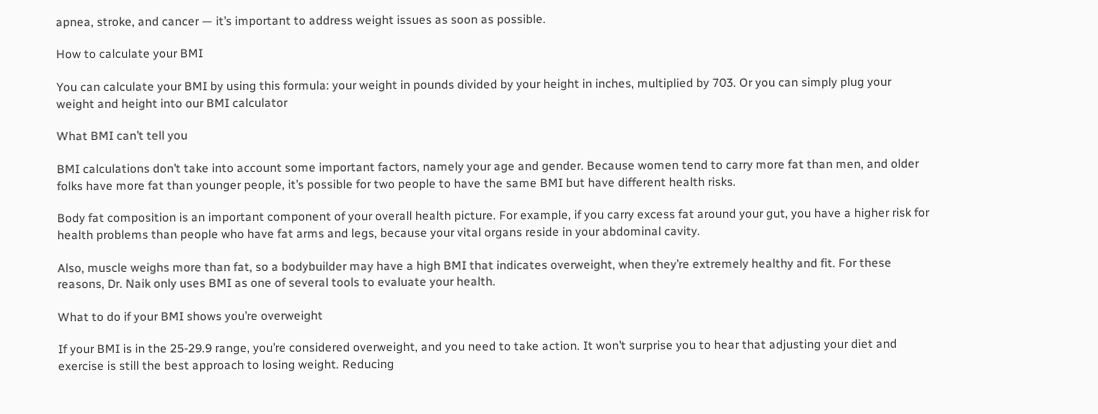apnea, stroke, and cancer — it’s important to address weight issues as soon as possible.

How to calculate your BMI

You can calculate your BMI by using this formula: your weight in pounds divided by your height in inches, multiplied by 703. Or you can simply plug your weight and height into our BMI calculator

What BMI can’t tell you

BMI calculations don’t take into account some important factors, namely your age and gender. Because women tend to carry more fat than men, and older folks have more fat than younger people, it’s possible for two people to have the same BMI but have different health risks.

Body fat composition is an important component of your overall health picture. For example, if you carry excess fat around your gut, you have a higher risk for health problems than people who have fat arms and legs, because your vital organs reside in your abdominal cavity.

Also, muscle weighs more than fat, so a bodybuilder may have a high BMI that indicates overweight, when they’re extremely healthy and fit. For these reasons, Dr. Naik only uses BMI as one of several tools to evaluate your health.

What to do if your BMI shows you’re overweight

If your BMI is in the 25-29.9 range, you’re considered overweight, and you need to take action. It won’t surprise you to hear that adjusting your diet and exercise is still the best approach to losing weight. Reducing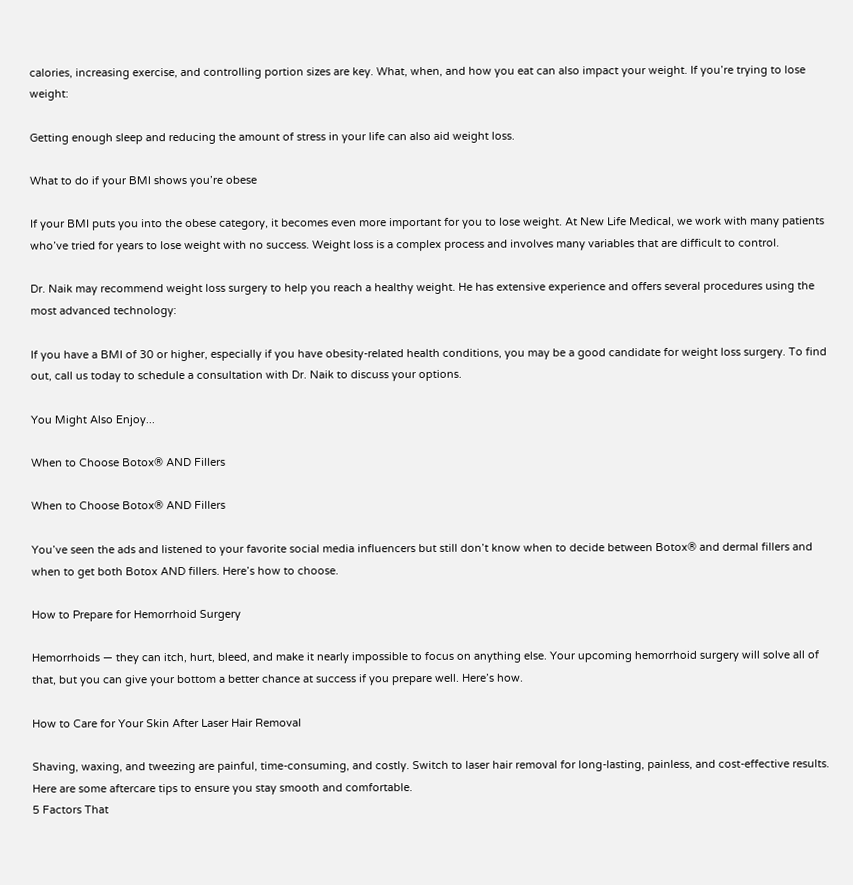calories, increasing exercise, and controlling portion sizes are key. What, when, and how you eat can also impact your weight. If you’re trying to lose weight:

Getting enough sleep and reducing the amount of stress in your life can also aid weight loss.

What to do if your BMI shows you’re obese

If your BMI puts you into the obese category, it becomes even more important for you to lose weight. At New Life Medical, we work with many patients who’ve tried for years to lose weight with no success. Weight loss is a complex process and involves many variables that are difficult to control.

Dr. Naik may recommend weight loss surgery to help you reach a healthy weight. He has extensive experience and offers several procedures using the most advanced technology:

If you have a BMI of 30 or higher, especially if you have obesity-related health conditions, you may be a good candidate for weight loss surgery. To find out, call us today to schedule a consultation with Dr. Naik to discuss your options.

You Might Also Enjoy...

When to Choose Botox® AND Fillers

When to Choose Botox® AND Fillers

You’ve seen the ads and listened to your favorite social media influencers but still don’t know when to decide between Botox® and dermal fillers and when to get both Botox AND fillers. Here’s how to choose.

How to Prepare for Hemorrhoid Surgery

Hemorrhoids — they can itch, hurt, bleed, and make it nearly impossible to focus on anything else. Your upcoming hemorrhoid surgery will solve all of that, but you can give your bottom a better chance at success if you prepare well. Here’s how.

How to Care for Your Skin After Laser Hair Removal

Shaving, waxing, and tweezing are painful, time-consuming, and costly. Switch to laser hair removal for long-lasting, painless, and cost-effective results. Here are some aftercare tips to ensure you stay smooth and comfortable.
5 Factors That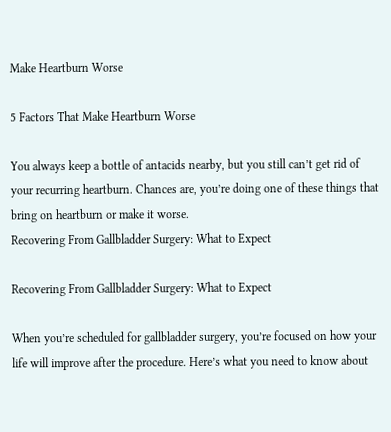Make Heartburn Worse

5 Factors That Make Heartburn Worse

You always keep a bottle of antacids nearby, but you still can’t get rid of your recurring heartburn. Chances are, you’re doing one of these things that bring on heartburn or make it worse.
Recovering From Gallbladder Surgery: What to Expect

Recovering From Gallbladder Surgery: What to Expect

When you’re scheduled for gallbladder surgery, you’re focused on how your life will improve after the procedure. Here’s what you need to know about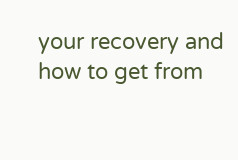your recovery and how to get from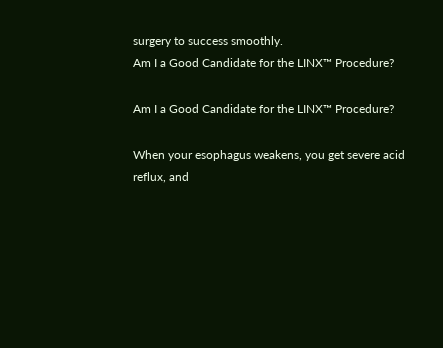surgery to success smoothly.
Am I a Good Candidate for the LINX™ Procedure?

Am I a Good Candidate for the LINX™ Procedure?

When your esophagus weakens, you get severe acid reflux, and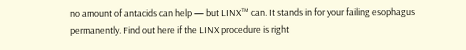no amount of antacids can help — but LINX™ can. It stands in for your failing esophagus permanently. Find out here if the LINX procedure is right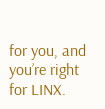for you, and you’re right for LINX.